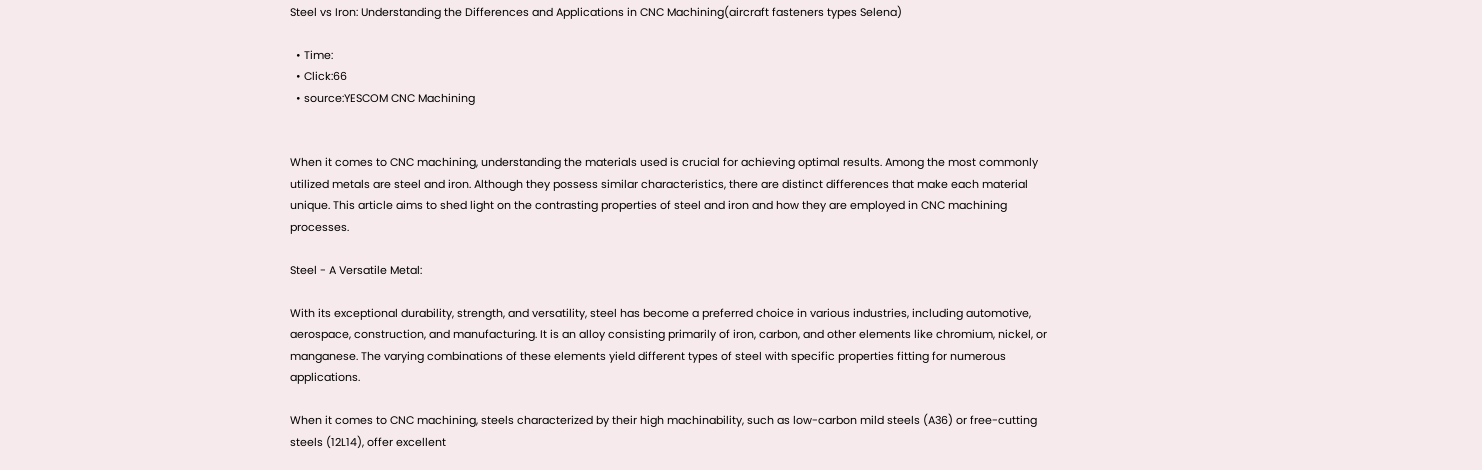Steel vs Iron: Understanding the Differences and Applications in CNC Machining(aircraft fasteners types Selena)

  • Time:
  • Click:66
  • source:YESCOM CNC Machining


When it comes to CNC machining, understanding the materials used is crucial for achieving optimal results. Among the most commonly utilized metals are steel and iron. Although they possess similar characteristics, there are distinct differences that make each material unique. This article aims to shed light on the contrasting properties of steel and iron and how they are employed in CNC machining processes.

Steel - A Versatile Metal:

With its exceptional durability, strength, and versatility, steel has become a preferred choice in various industries, including automotive, aerospace, construction, and manufacturing. It is an alloy consisting primarily of iron, carbon, and other elements like chromium, nickel, or manganese. The varying combinations of these elements yield different types of steel with specific properties fitting for numerous applications.

When it comes to CNC machining, steels characterized by their high machinability, such as low-carbon mild steels (A36) or free-cutting steels (12L14), offer excellent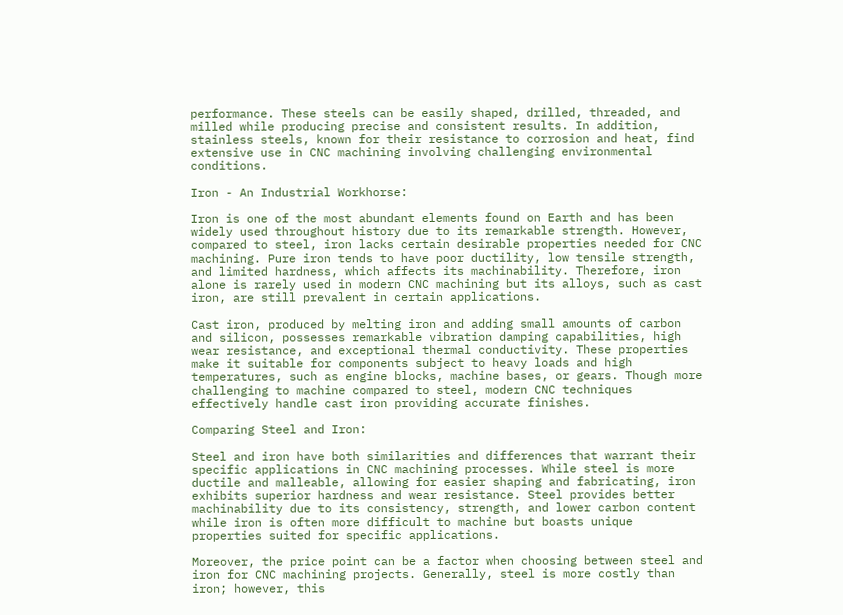performance. These steels can be easily shaped, drilled, threaded, and milled while producing precise and consistent results. In addition, stainless steels, known for their resistance to corrosion and heat, find extensive use in CNC machining involving challenging environmental conditions.

Iron - An Industrial Workhorse:

Iron is one of the most abundant elements found on Earth and has been widely used throughout history due to its remarkable strength. However, compared to steel, iron lacks certain desirable properties needed for CNC machining. Pure iron tends to have poor ductility, low tensile strength, and limited hardness, which affects its machinability. Therefore, iron alone is rarely used in modern CNC machining but its alloys, such as cast iron, are still prevalent in certain applications.

Cast iron, produced by melting iron and adding small amounts of carbon and silicon, possesses remarkable vibration damping capabilities, high wear resistance, and exceptional thermal conductivity. These properties make it suitable for components subject to heavy loads and high temperatures, such as engine blocks, machine bases, or gears. Though more challenging to machine compared to steel, modern CNC techniques effectively handle cast iron providing accurate finishes.

Comparing Steel and Iron:

Steel and iron have both similarities and differences that warrant their specific applications in CNC machining processes. While steel is more ductile and malleable, allowing for easier shaping and fabricating, iron exhibits superior hardness and wear resistance. Steel provides better machinability due to its consistency, strength, and lower carbon content while iron is often more difficult to machine but boasts unique properties suited for specific applications.

Moreover, the price point can be a factor when choosing between steel and iron for CNC machining projects. Generally, steel is more costly than iron; however, this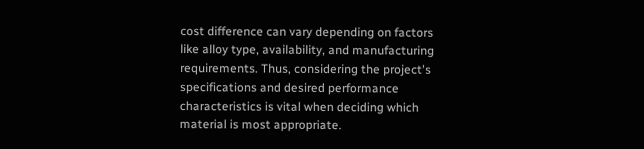cost difference can vary depending on factors like alloy type, availability, and manufacturing requirements. Thus, considering the project's specifications and desired performance characteristics is vital when deciding which material is most appropriate.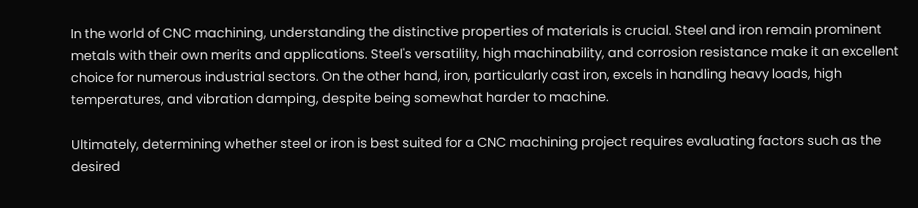In the world of CNC machining, understanding the distinctive properties of materials is crucial. Steel and iron remain prominent metals with their own merits and applications. Steel's versatility, high machinability, and corrosion resistance make it an excellent choice for numerous industrial sectors. On the other hand, iron, particularly cast iron, excels in handling heavy loads, high temperatures, and vibration damping, despite being somewhat harder to machine.

Ultimately, determining whether steel or iron is best suited for a CNC machining project requires evaluating factors such as the desired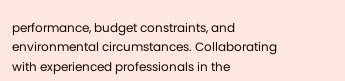performance, budget constraints, and environmental circumstances. Collaborating with experienced professionals in the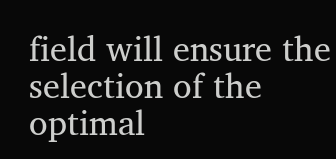field will ensure the selection of the optimal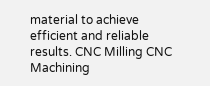material to achieve efficient and reliable results. CNC Milling CNC Machining